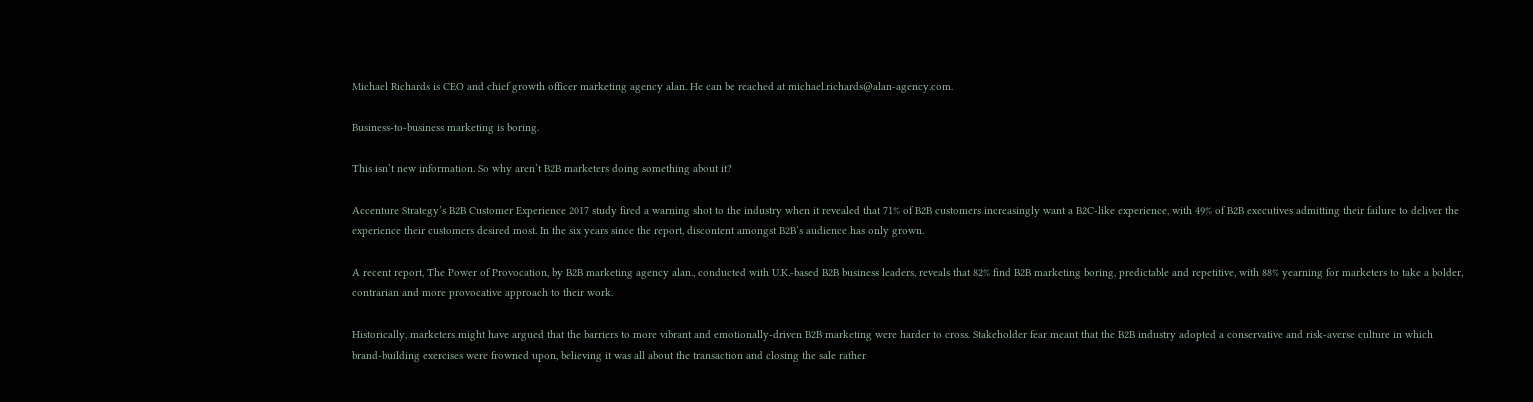Michael Richards is CEO and chief growth officer marketing agency alan. He can be reached at michael.richards@alan-agency.com.

Business-to-business marketing is boring.

This isn’t new information. So why aren’t B2B marketers doing something about it?

Accenture Strategy’s B2B Customer Experience 2017 study fired a warning shot to the industry when it revealed that 71% of B2B customers increasingly want a B2C-like experience, with 49% of B2B executives admitting their failure to deliver the experience their customers desired most. In the six years since the report, discontent amongst B2B’s audience has only grown.

A recent report, The Power of Provocation, by B2B marketing agency alan., conducted with U.K.-based B2B business leaders, reveals that 82% find B2B marketing boring, predictable and repetitive, with 88% yearning for marketers to take a bolder, contrarian and more provocative approach to their work.

Historically, marketers might have argued that the barriers to more vibrant and emotionally-driven B2B marketing were harder to cross. Stakeholder fear meant that the B2B industry adopted a conservative and risk-averse culture in which brand-building exercises were frowned upon, believing it was all about the transaction and closing the sale rather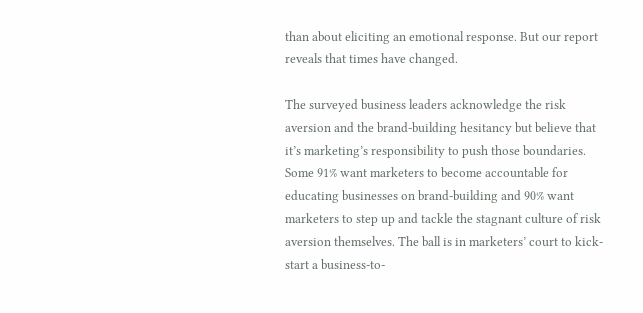than about eliciting an emotional response. But our report reveals that times have changed.

The surveyed business leaders acknowledge the risk aversion and the brand-building hesitancy but believe that it’s marketing’s responsibility to push those boundaries. Some 91% want marketers to become accountable for educating businesses on brand-building and 90% want marketers to step up and tackle the stagnant culture of risk aversion themselves. The ball is in marketers’ court to kick-start a business-to-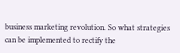business marketing revolution. So what strategies can be implemented to rectify the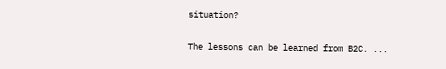situation?

The lessons can be learned from B2C. ...